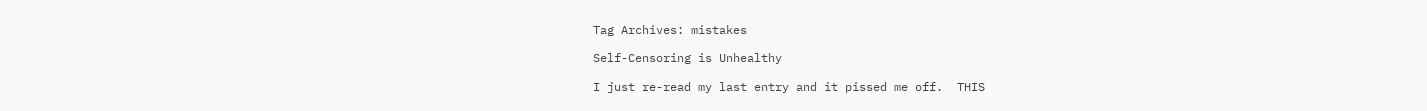Tag Archives: mistakes

Self-Censoring is Unhealthy

I just re-read my last entry and it pissed me off.  THIS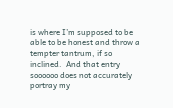is where I’m supposed to be able to be honest and throw a tempter tantrum, if so inclined.  And that entry soooooo does not accurately portray my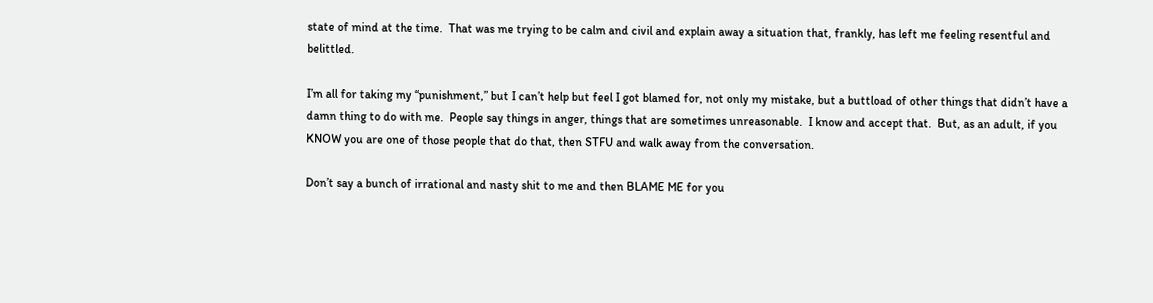state of mind at the time.  That was me trying to be calm and civil and explain away a situation that, frankly, has left me feeling resentful and belittled.

I’m all for taking my “punishment,” but I can’t help but feel I got blamed for, not only my mistake, but a buttload of other things that didn’t have a damn thing to do with me.  People say things in anger, things that are sometimes unreasonable.  I know and accept that.  But, as an adult, if you KNOW you are one of those people that do that, then STFU and walk away from the conversation.

Don’t say a bunch of irrational and nasty shit to me and then BLAME ME for you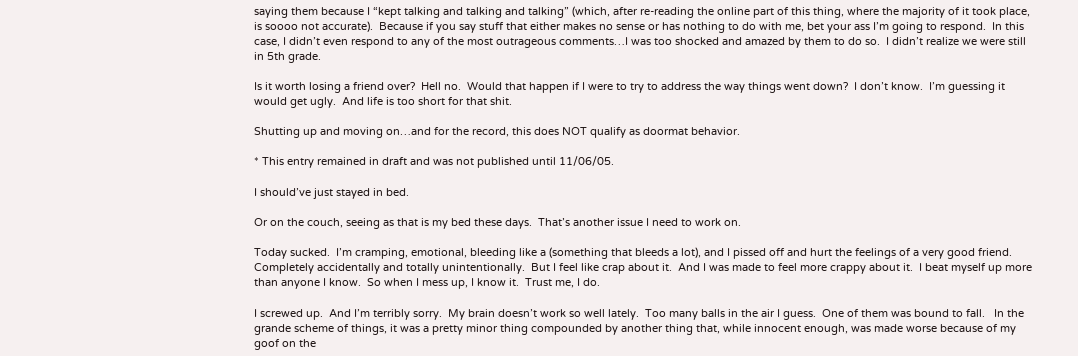saying them because I “kept talking and talking and talking” (which, after re-reading the online part of this thing, where the majority of it took place, is soooo not accurate).  Because if you say stuff that either makes no sense or has nothing to do with me, bet your ass I’m going to respond.  In this case, I didn’t even respond to any of the most outrageous comments…I was too shocked and amazed by them to do so.  I didn’t realize we were still in 5th grade.

Is it worth losing a friend over?  Hell no.  Would that happen if I were to try to address the way things went down?  I don’t know.  I’m guessing it would get ugly.  And life is too short for that shit.

Shutting up and moving on…and for the record, this does NOT qualify as doormat behavior.

* This entry remained in draft and was not published until 11/06/05.

I should’ve just stayed in bed.

Or on the couch, seeing as that is my bed these days.  That’s another issue I need to work on.

Today sucked.  I’m cramping, emotional, bleeding like a (something that bleeds a lot), and I pissed off and hurt the feelings of a very good friend.  Completely accidentally and totally unintentionally.  But I feel like crap about it.  And I was made to feel more crappy about it.  I beat myself up more than anyone I know.  So when I mess up, I know it.  Trust me, I do.

I screwed up.  And I’m terribly sorry.  My brain doesn’t work so well lately.  Too many balls in the air I guess.  One of them was bound to fall.   In the grande scheme of things, it was a pretty minor thing compounded by another thing that, while innocent enough, was made worse because of my goof on the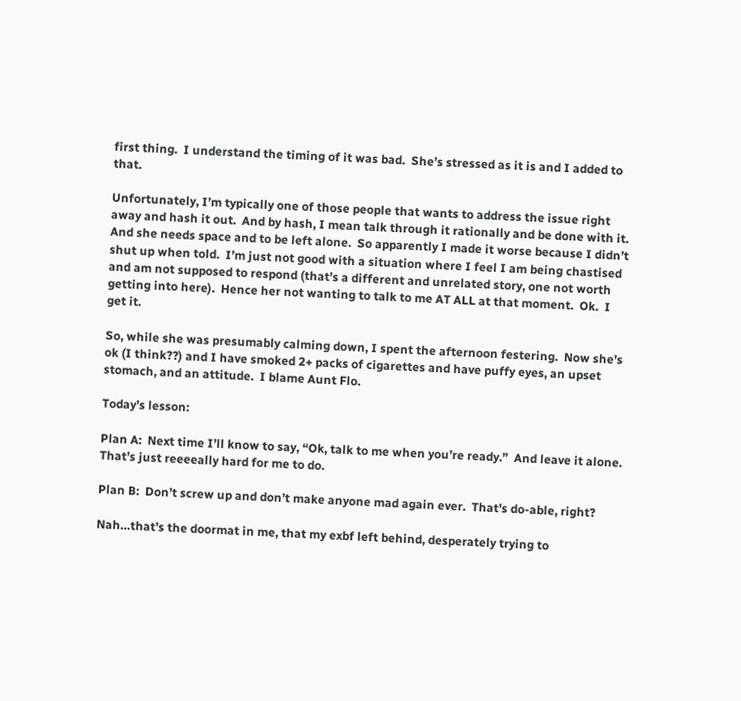first thing.  I understand the timing of it was bad.  She’s stressed as it is and I added to that.

Unfortunately, I’m typically one of those people that wants to address the issue right away and hash it out.  And by hash, I mean talk through it rationally and be done with it.  And she needs space and to be left alone.  So apparently I made it worse because I didn’t shut up when told.  I’m just not good with a situation where I feel I am being chastised and am not supposed to respond (that’s a different and unrelated story, one not worth getting into here).  Hence her not wanting to talk to me AT ALL at that moment.  Ok.  I get it.

So, while she was presumably calming down, I spent the afternoon festering.  Now she’s ok (I think??) and I have smoked 2+ packs of cigarettes and have puffy eyes, an upset stomach, and an attitude.  I blame Aunt Flo.

Today’s lesson:

Plan A:  Next time I’ll know to say, “Ok, talk to me when you’re ready.”  And leave it alone.  That’s just reeeeally hard for me to do.

Plan B:  Don’t screw up and don’t make anyone mad again ever.  That’s do-able, right?

Nah…that’s the doormat in me, that my exbf left behind, desperately trying to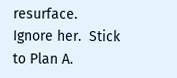resurface.  Ignore her.  Stick to Plan A.